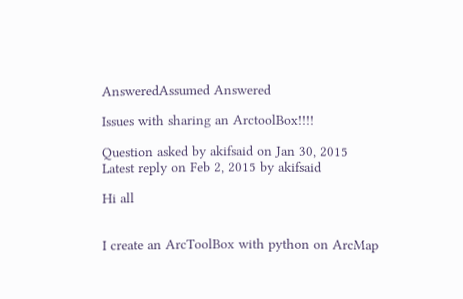AnsweredAssumed Answered

Issues with sharing an ArctoolBox!!!!

Question asked by akifsaid on Jan 30, 2015
Latest reply on Feb 2, 2015 by akifsaid

Hi all


I create an ArcToolBox with python on ArcMap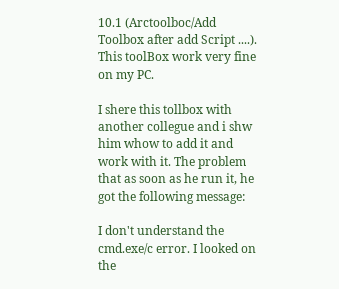10.1 (Arctoolboc/Add Toolbox after add Script ....). This toolBox work very fine on my PC.

I shere this tollbox with another collegue and i shw him whow to add it and work with it. The problem that as soon as he run it, he got the following message:

I don't understand the cmd.exe/c error. I looked on the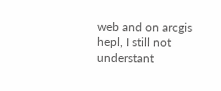web and on arcgis hepl, I still not understant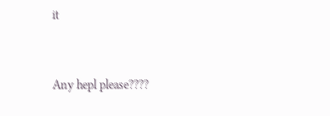it


Any hepl please????